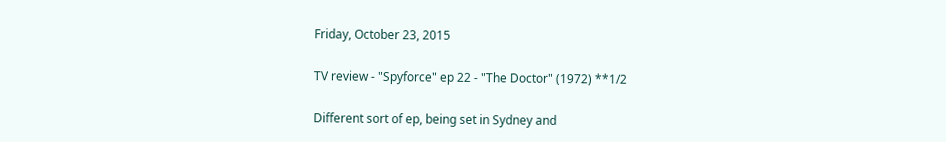Friday, October 23, 2015

TV review - "Spyforce" ep 22 - "The Doctor" (1972) **1/2

Different sort of ep, being set in Sydney and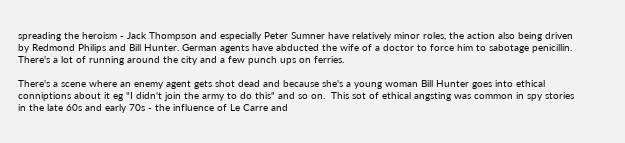spreading the heroism - Jack Thompson and especially Peter Sumner have relatively minor roles, the action also being driven by Redmond Philips and Bill Hunter. German agents have abducted the wife of a doctor to force him to sabotage penicillin.  There's a lot of running around the city and a few punch ups on ferries.

There's a scene where an enemy agent gets shot dead and because she's a young woman Bill Hunter goes into ethical conniptions about it eg "I didn't join the army to do this" and so on.  This sot of ethical angsting was common in spy stories in the late 60s and early 70s - the influence of Le Carre and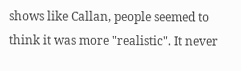shows like Callan, people seemed to think it was more "realistic". It never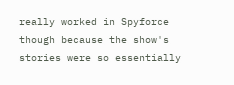really worked in Spyforce though because the show's stories were so essentially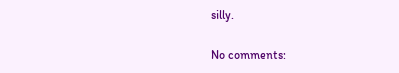silly.

No comments: